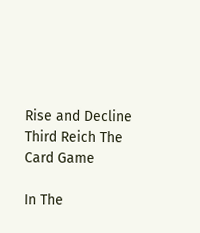Rise and Decline Third Reich The Card Game

In The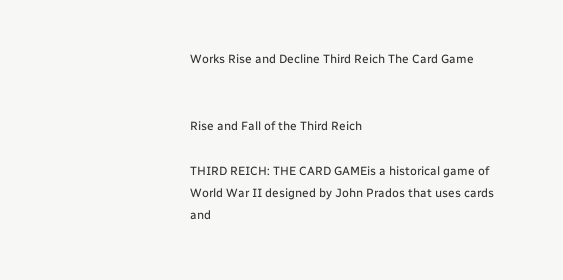Works Rise and Decline Third Reich The Card Game


Rise and Fall of the Third Reich

THIRD REICH: THE CARD GAMEis a historical game of World War II designed by John Prados that uses cards and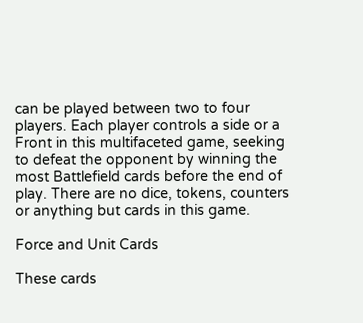can be played between two to four players. Each player controls a side or a Front in this multifaceted game, seeking to defeat the opponent by winning the most Battlefield cards before the end of
play. There are no dice, tokens, counters or anything but cards in this game.

Force and Unit Cards

These cards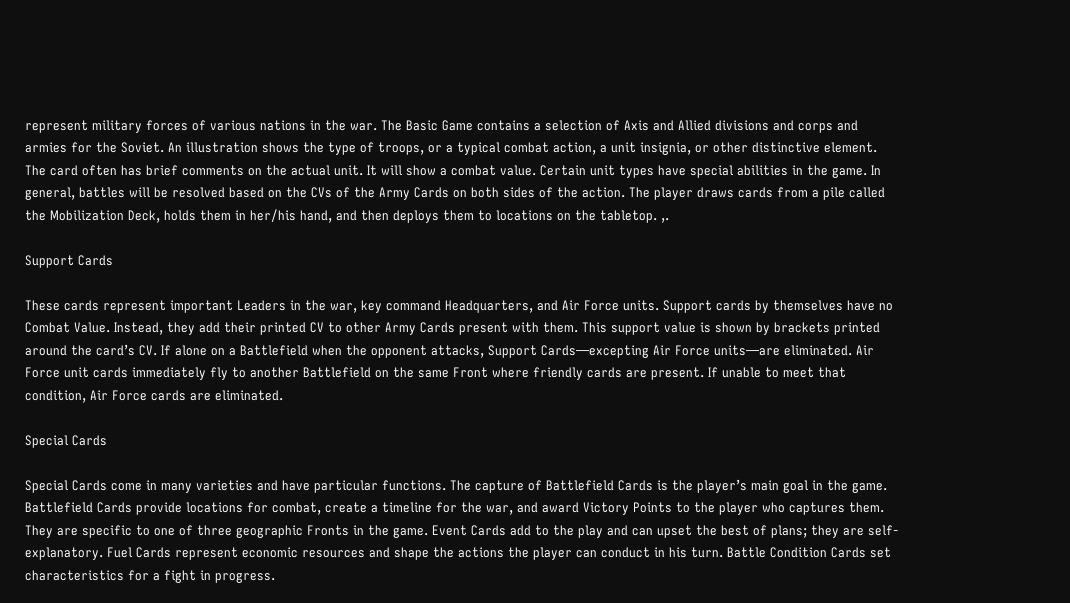represent military forces of various nations in the war. The Basic Game contains a selection of Axis and Allied divisions and corps and armies for the Soviet. An illustration shows the type of troops, or a typical combat action, a unit insignia, or other distinctive element. The card often has brief comments on the actual unit. It will show a combat value. Certain unit types have special abilities in the game. In general, battles will be resolved based on the CVs of the Army Cards on both sides of the action. The player draws cards from a pile called the Mobilization Deck, holds them in her/his hand, and then deploys them to locations on the tabletop. ,.

Support Cards

These cards represent important Leaders in the war, key command Headquarters, and Air Force units. Support cards by themselves have no Combat Value. Instead, they add their printed CV to other Army Cards present with them. This support value is shown by brackets printed around the card’s CV. If alone on a Battlefield when the opponent attacks, Support Cards—excepting Air Force units—are eliminated. Air Force unit cards immediately fly to another Battlefield on the same Front where friendly cards are present. If unable to meet that condition, Air Force cards are eliminated.

Special Cards

Special Cards come in many varieties and have particular functions. The capture of Battlefield Cards is the player’s main goal in the game. Battlefield Cards provide locations for combat, create a timeline for the war, and award Victory Points to the player who captures them. They are specific to one of three geographic Fronts in the game. Event Cards add to the play and can upset the best of plans; they are self-explanatory. Fuel Cards represent economic resources and shape the actions the player can conduct in his turn. Battle Condition Cards set characteristics for a fight in progress.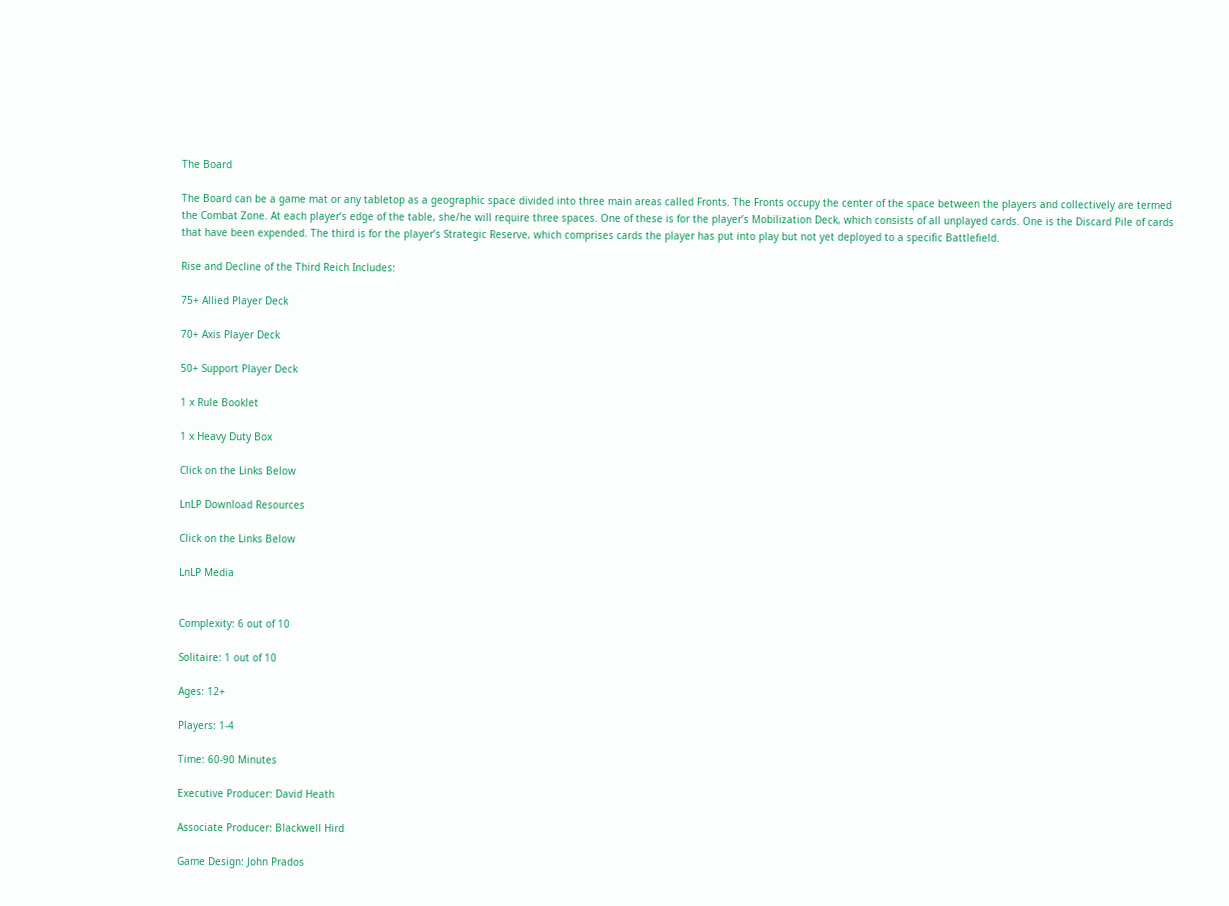The Board

The Board can be a game mat or any tabletop as a geographic space divided into three main areas called Fronts. The Fronts occupy the center of the space between the players and collectively are termed the Combat Zone. At each player’s edge of the table, she/he will require three spaces. One of these is for the player’s Mobilization Deck, which consists of all unplayed cards. One is the Discard Pile of cards that have been expended. The third is for the player’s Strategic Reserve, which comprises cards the player has put into play but not yet deployed to a specific Battlefield.

Rise and Decline of the Third Reich Includes:

75+ Allied Player Deck

70+ Axis Player Deck

50+ Support Player Deck

1 x Rule Booklet

1 x Heavy Duty Box

Click on the Links Below

LnLP Download Resources

Click on the Links Below

LnLP Media


Complexity: 6 out of 10

Solitaire: 1 out of 10

Ages: 12+

Players: 1-4

Time: 60-90 Minutes

Executive Producer: David Heath

Associate Producer: Blackwell Hird

Game Design: John Prados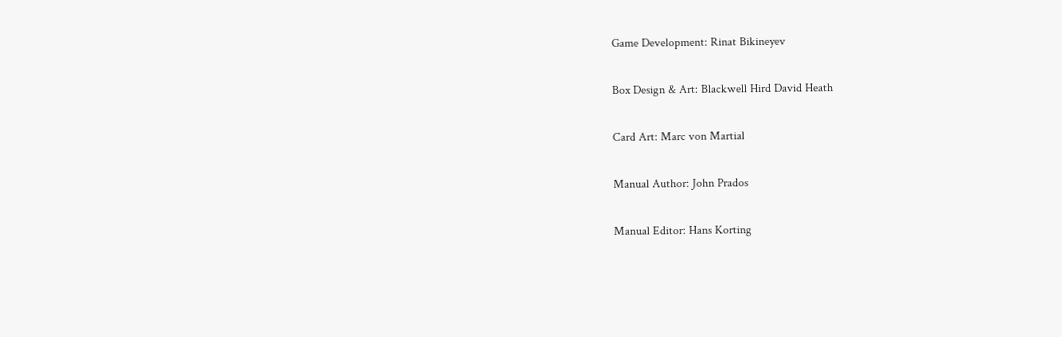Game Development: Rinat Bikineyev

Box Design & Art: Blackwell Hird David Heath

Card Art: Marc von Martial

Manual Author: John Prados

Manual Editor: Hans Korting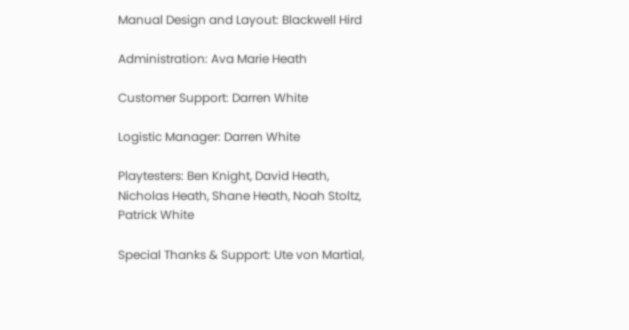Manual Design and Layout: Blackwell Hird

Administration: Ava Marie Heath

Customer Support: Darren White

Logistic Manager: Darren White

Playtesters: Ben Knight, David Heath, Nicholas Heath, Shane Heath, Noah Stoltz, Patrick White

Special Thanks & Support: Ute von Martial,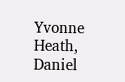Yvonne Heath, Daniel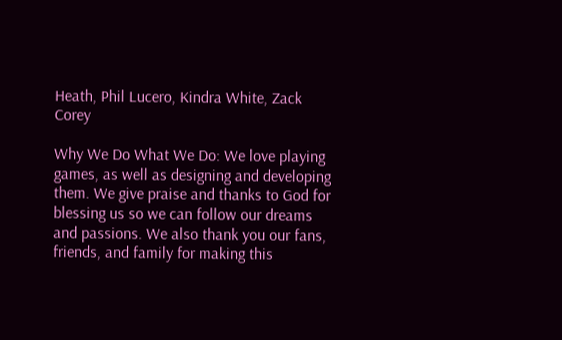Heath, Phil Lucero, Kindra White, Zack Corey

Why We Do What We Do: We love playing games, as well as designing and developing them. We give praise and thanks to God for blessing us so we can follow our dreams and passions. We also thank you our fans, friends, and family for making this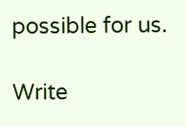possible for us.

Write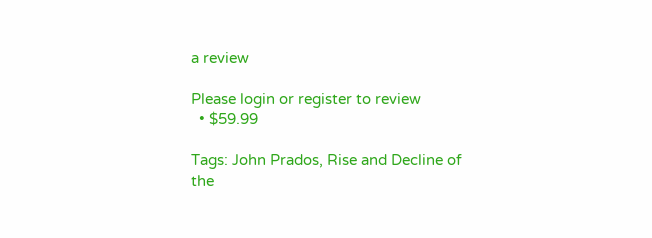a review

Please login or register to review
  • $59.99

Tags: John Prados, Rise and Decline of the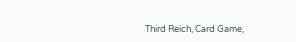Third Reich, Card Game,